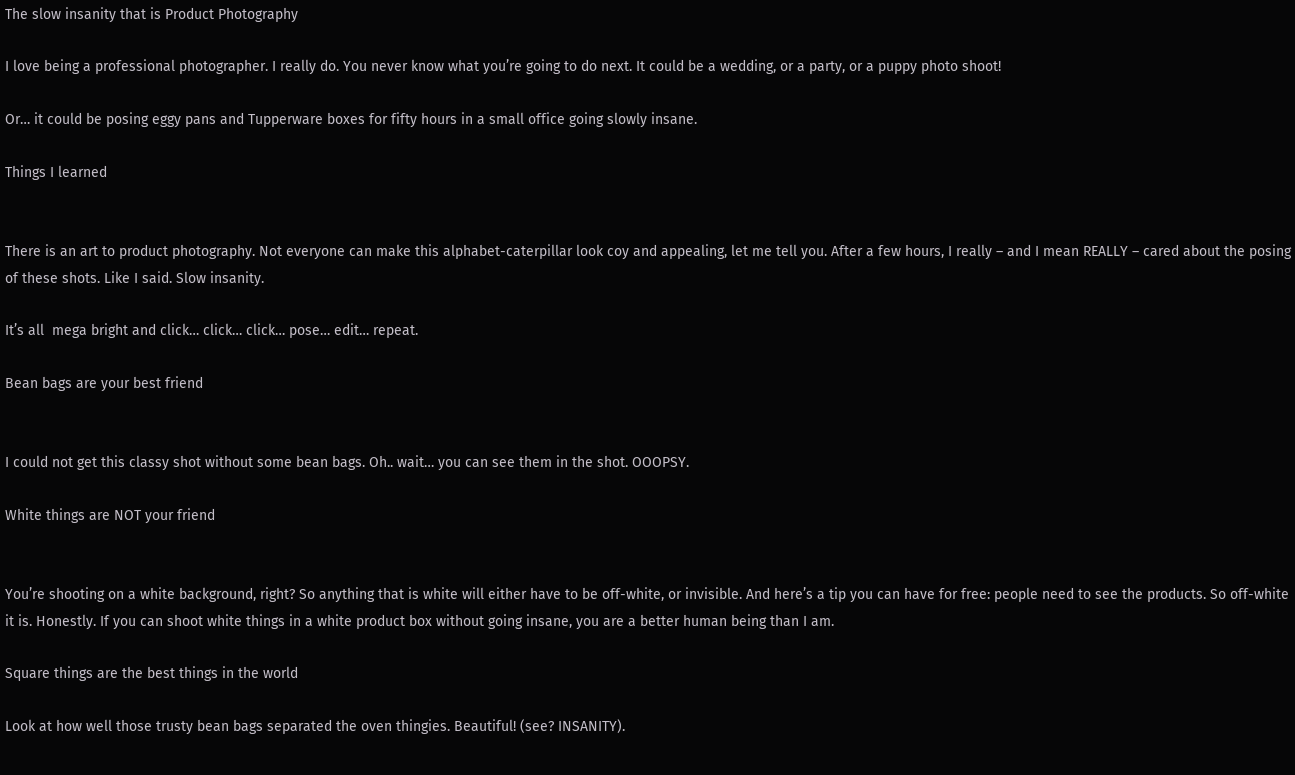The slow insanity that is Product Photography

I love being a professional photographer. I really do. You never know what you’re going to do next. It could be a wedding, or a party, or a puppy photo shoot!

Or… it could be posing eggy pans and Tupperware boxes for fifty hours in a small office going slowly insane.

Things I learned


There is an art to product photography. Not everyone can make this alphabet-caterpillar look coy and appealing, let me tell you. After a few hours, I really – and I mean REALLY – cared about the posing of these shots. Like I said. Slow insanity.

It’s all  mega bright and click… click… click… pose… edit… repeat.

Bean bags are your best friend


I could not get this classy shot without some bean bags. Oh.. wait… you can see them in the shot. OOOPSY.

White things are NOT your friend


You’re shooting on a white background, right? So anything that is white will either have to be off-white, or invisible. And here’s a tip you can have for free: people need to see the products. So off-white it is. Honestly. If you can shoot white things in a white product box without going insane, you are a better human being than I am.

Square things are the best things in the world

Look at how well those trusty bean bags separated the oven thingies. Beautiful! (see? INSANITY).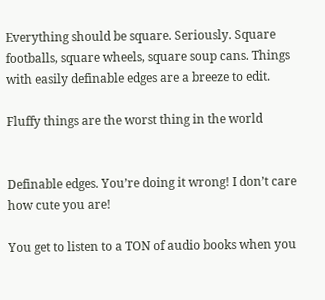Everything should be square. Seriously. Square footballs, square wheels, square soup cans. Things with easily definable edges are a breeze to edit.

Fluffy things are the worst thing in the world


Definable edges. You’re doing it wrong! I don’t care how cute you are!

You get to listen to a TON of audio books when you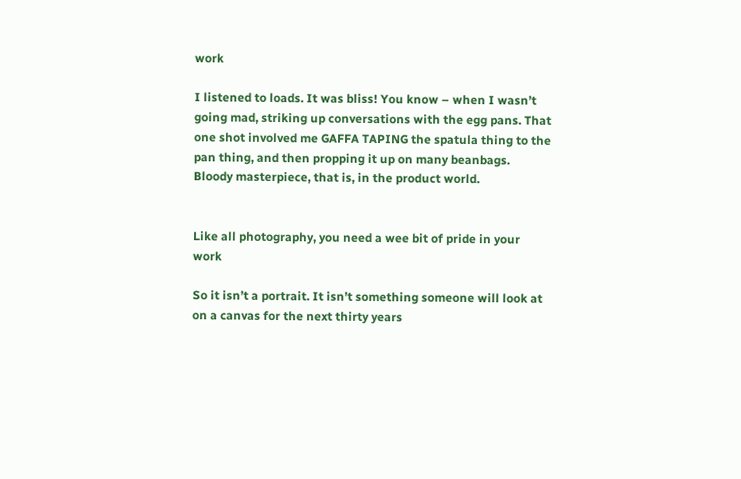work

I listened to loads. It was bliss! You know – when I wasn’t going mad, striking up conversations with the egg pans. That one shot involved me GAFFA TAPING the spatula thing to the pan thing, and then propping it up on many beanbags. Bloody masterpiece, that is, in the product world.


Like all photography, you need a wee bit of pride in your work

So it isn’t a portrait. It isn’t something someone will look at on a canvas for the next thirty years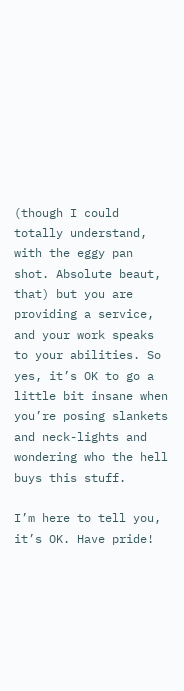(though I could totally understand, with the eggy pan shot. Absolute beaut, that) but you are providing a service, and your work speaks to your abilities. So yes, it’s OK to go a little bit insane when you’re posing slankets and neck-lights and wondering who the hell buys this stuff.

I’m here to tell you, it’s OK. Have pride!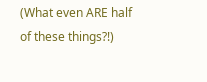(What even ARE half of these things?!)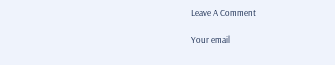Leave A Comment

Your email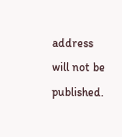address will not be published.